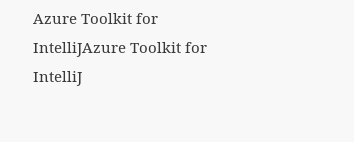Azure Toolkit for IntelliJAzure Toolkit for IntelliJ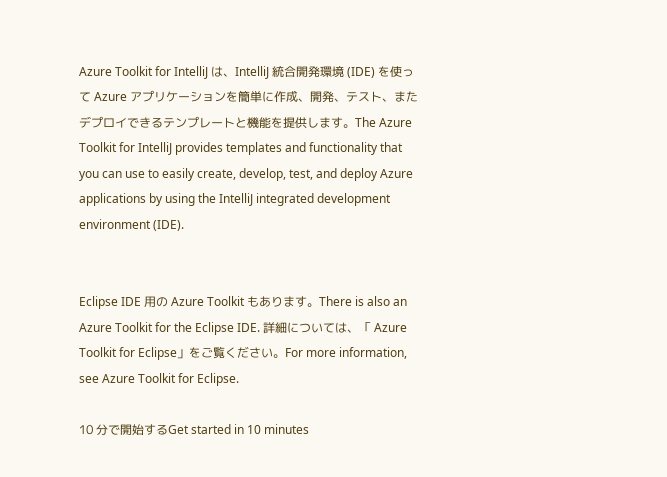Azure Toolkit for IntelliJ は、IntelliJ 統合開発環境 (IDE) を使って Azure アプリケーションを簡単に作成、開発、テスト、またデプロイできるテンプレートと機能を提供します。The Azure Toolkit for IntelliJ provides templates and functionality that you can use to easily create, develop, test, and deploy Azure applications by using the IntelliJ integrated development environment (IDE).


Eclipse IDE 用の Azure Toolkit もあります。There is also an Azure Toolkit for the Eclipse IDE. 詳細については、「 Azure Toolkit for Eclipse」をご覧ください。For more information, see Azure Toolkit for Eclipse.

10 分で開始するGet started in 10 minutes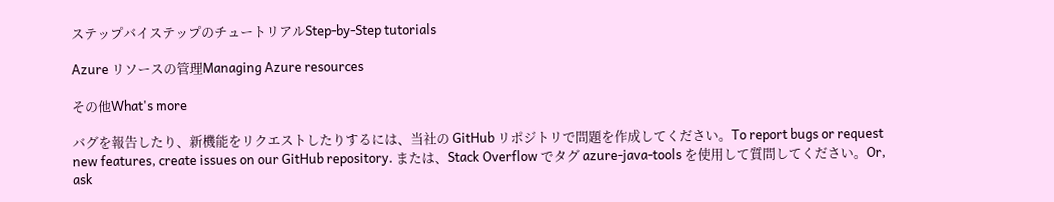ステップバイステップのチュートリアルStep-by-Step tutorials

Azure リソースの管理Managing Azure resources

その他What's more

バグを報告したり、新機能をリクエストしたりするには、当社の GitHub リポジトリで問題を作成してください。To report bugs or request new features, create issues on our GitHub repository. または、Stack Overflow でタグ azure-java-tools を使用して質問してください。Or, ask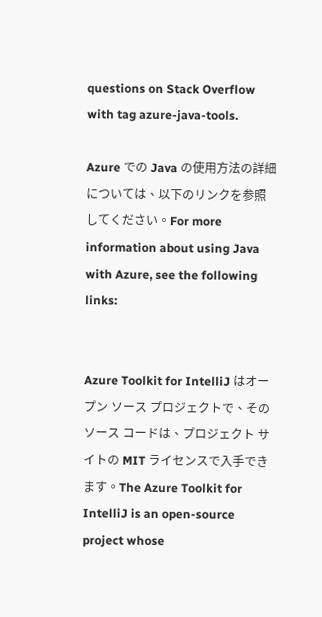questions on Stack Overflow with tag azure-java-tools.

Azure での Java の使用方法の詳細については、以下のリンクを参照してください。For more information about using Java with Azure, see the following links:


Azure Toolkit for IntelliJ はオープン ソース プロジェクトで、そのソース コードは、プロジェクト サイトの MIT ライセンスで入手できます。The Azure Toolkit for IntelliJ is an open-source project whose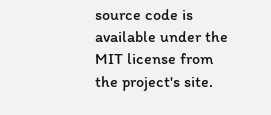source code is available under the MIT license from the project's site.